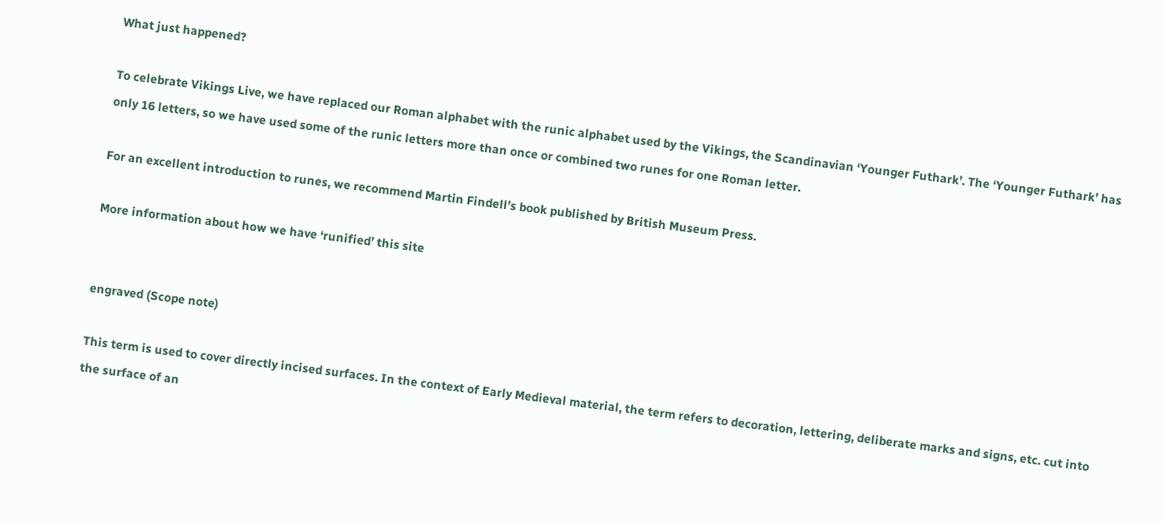What just happened?

To celebrate Vikings Live, we have replaced our Roman alphabet with the runic alphabet used by the Vikings, the Scandinavian ‘Younger Futhark’. The ‘Younger Futhark’ has only 16 letters, so we have used some of the runic letters more than once or combined two runes for one Roman letter.

For an excellent introduction to runes, we recommend Martin Findell’s book published by British Museum Press.

More information about how we have ‘runified’ this site


engraved (Scope note)

This term is used to cover directly incised surfaces. In the context of Early Medieval material, the term refers to decoration, lettering, deliberate marks and signs, etc. cut into the surface of an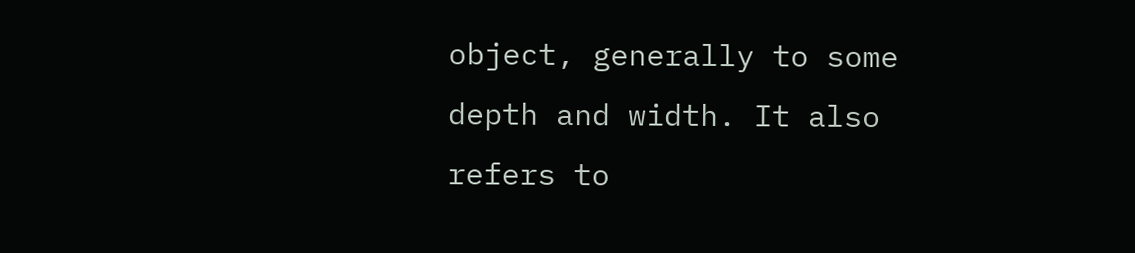object, generally to some depth and width. It also refers to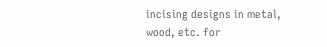incising designs in metal, wood, etc. for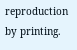reproduction by printing.